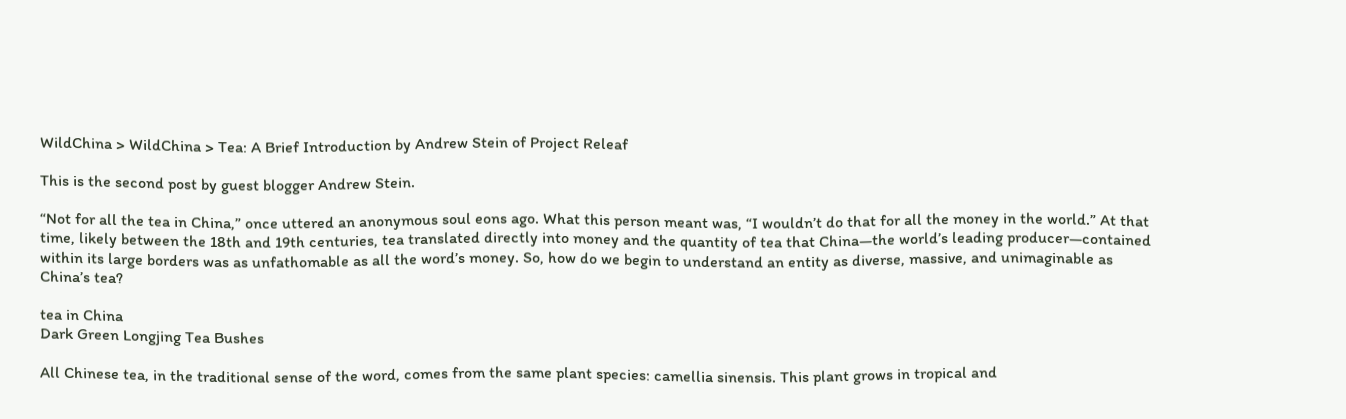WildChina > WildChina > Tea: A Brief Introduction by Andrew Stein of Project Releaf

This is the second post by guest blogger Andrew Stein.

“Not for all the tea in China,” once uttered an anonymous soul eons ago. What this person meant was, “I wouldn’t do that for all the money in the world.” At that time, likely between the 18th and 19th centuries, tea translated directly into money and the quantity of tea that China—the world’s leading producer—contained within its large borders was as unfathomable as all the word’s money. So, how do we begin to understand an entity as diverse, massive, and unimaginable as China’s tea?

tea in China
Dark Green Longjing Tea Bushes

All Chinese tea, in the traditional sense of the word, comes from the same plant species: camellia sinensis. This plant grows in tropical and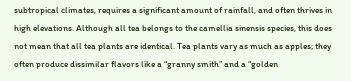subtropical climates, requires a significant amount of rainfall, and often thrives in high elevations. Although all tea belongs to the camellia sinensis species, this does not mean that all tea plants are identical. Tea plants vary as much as apples; they often produce dissimilar flavors like a “granny smith” and a “golden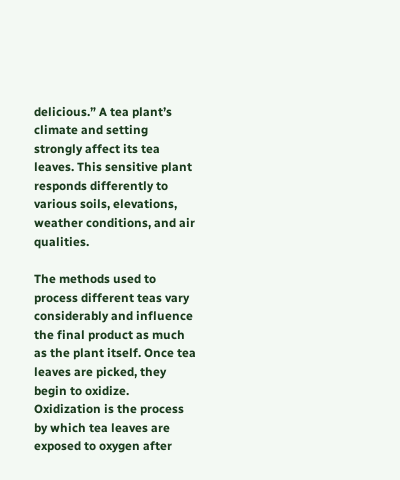delicious.” A tea plant’s climate and setting strongly affect its tea leaves. This sensitive plant responds differently to various soils, elevations, weather conditions, and air qualities.

The methods used to process different teas vary considerably and influence the final product as much as the plant itself. Once tea leaves are picked, they begin to oxidize. Oxidization is the process by which tea leaves are exposed to oxygen after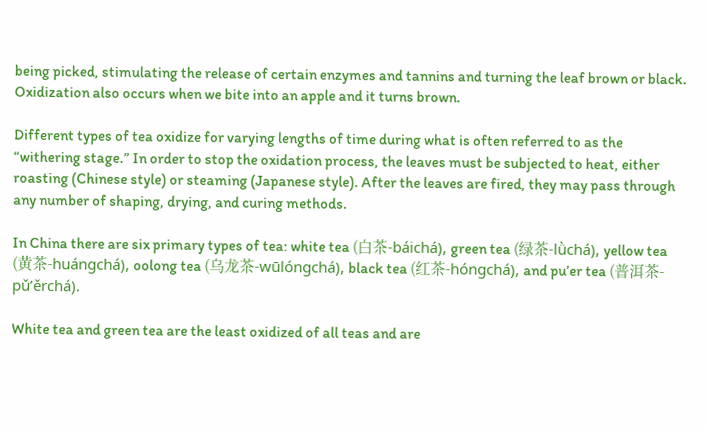being picked, stimulating the release of certain enzymes and tannins and turning the leaf brown or black. Oxidization also occurs when we bite into an apple and it turns brown.

Different types of tea oxidize for varying lengths of time during what is often referred to as the “withering stage.” In order to stop the oxidation process, the leaves must be subjected to heat, either roasting (Chinese style) or steaming (Japanese style). After the leaves are fired, they may pass through any number of shaping, drying, and curing methods.

In China there are six primary types of tea: white tea (白茶-báichá), green tea (绿茶-lǜchá), yellow tea (黄茶-huángchá), oolong tea (乌龙茶-wūlóngchá), black tea (红茶-hóngchá), and pu’er tea (普洱茶-pǔ’ěrchá).

White tea and green tea are the least oxidized of all teas and are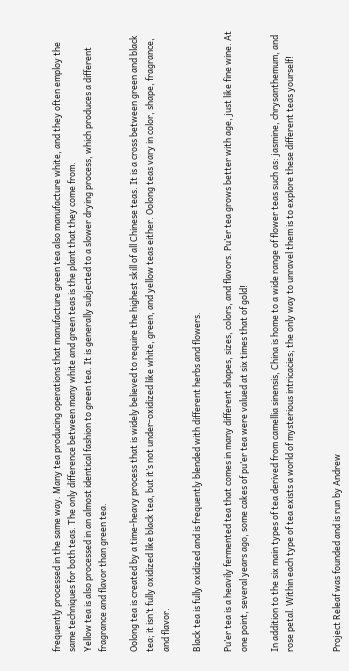frequently processed in the same way. Many tea producing operations that manufacture green tea also manufacture white, and they often employ the same techniques for both teas. The only difference between many white and green teas is the plant that they come from.
Yellow tea is also processed in an almost identical fashion to green tea. It is generally subjected to a slower drying process, which produces a different fragrance and flavor than green tea.

Oolong tea is created by a time-heavy process that is widely believed to require the highest skill of all Chinese teas. It is a cross between green and black tea; it isn’t fully oxidized like black tea, but it’s not under-oxidized like white, green, and yellow teas either. Oolong teas vary in color, shape, fragrance, and flavor.

Black tea is fully oxidized and is frequently blended with different herbs and flowers.

Pu’er tea is a heavily fermented tea that comes in many different shapes, sizes, colors, and flavors. Pu’er tea grows better with age, just like fine wine. At one point, several years ago, some cakes of pu’er tea were valued at six times that of gold!

In addition to the six main types of tea derived from camellia sinensis, China is home to a wide range of flower teas such as: jasmine, chrysanthemum, and rose petal. Within each type of tea exists a world of mysterious intricacies; the only way to unravel them is to explore these different teas yourself!


Project Releaf was founded and is run by Andrew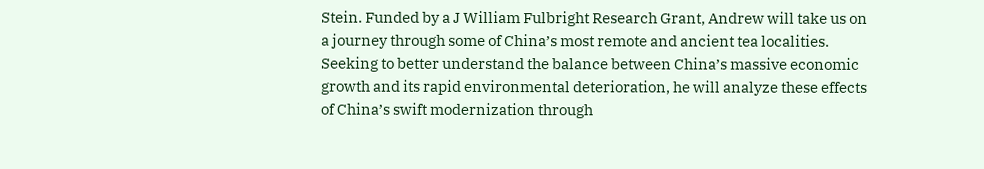Stein. Funded by a J William Fulbright Research Grant, Andrew will take us on a journey through some of China’s most remote and ancient tea localities. Seeking to better understand the balance between China’s massive economic growth and its rapid environmental deterioration, he will analyze these effects of China’s swift modernization through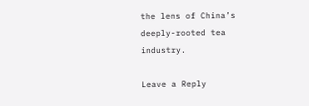the lens of China’s deeply-rooted tea industry.

Leave a Reply